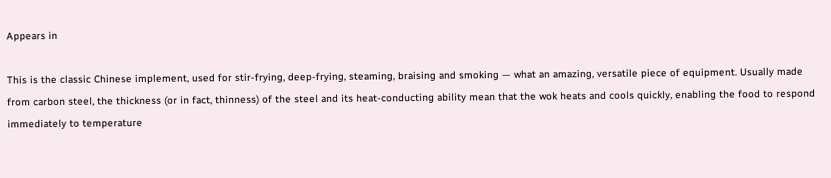Appears in

This is the classic Chinese implement, used for stir-frying, deep-frying, steaming, braising and smoking — what an amazing, versatile piece of equipment. Usually made from carbon steel, the thickness (or in fact, thinness) of the steel and its heat-conducting ability mean that the wok heats and cools quickly, enabling the food to respond immediately to temperature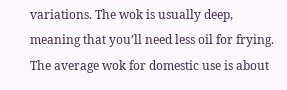variations. The wok is usually deep, meaning that you’ll need less oil for frying. The average wok for domestic use is about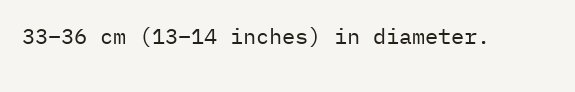33–36 cm (13–14 inches) in diameter.